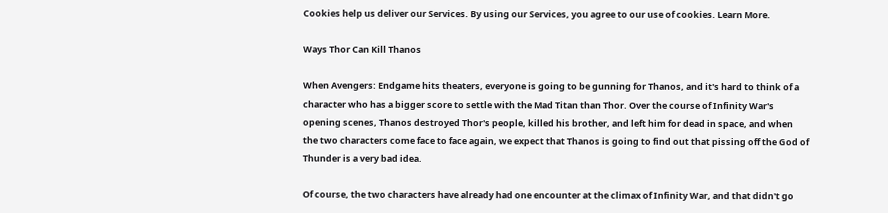Cookies help us deliver our Services. By using our Services, you agree to our use of cookies. Learn More.

Ways Thor Can Kill Thanos

When Avengers: Endgame hits theaters, everyone is going to be gunning for Thanos, and it's hard to think of a character who has a bigger score to settle with the Mad Titan than Thor. Over the course of Infinity War's opening scenes, Thanos destroyed Thor's people, killed his brother, and left him for dead in space, and when the two characters come face to face again, we expect that Thanos is going to find out that pissing off the God of Thunder is a very bad idea.

Of course, the two characters have already had one encounter at the climax of Infinity War, and that didn't go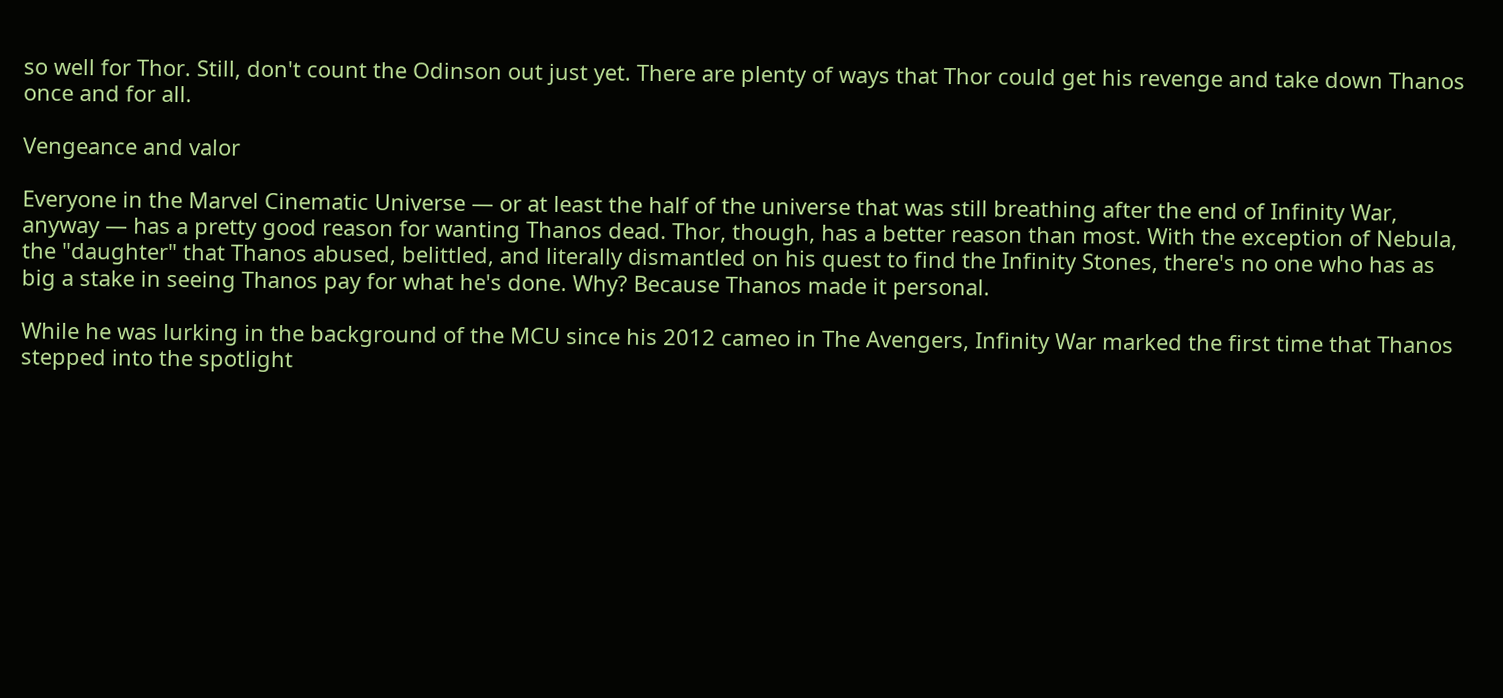so well for Thor. Still, don't count the Odinson out just yet. There are plenty of ways that Thor could get his revenge and take down Thanos once and for all.

Vengeance and valor

Everyone in the Marvel Cinematic Universe — or at least the half of the universe that was still breathing after the end of Infinity War, anyway — has a pretty good reason for wanting Thanos dead. Thor, though, has a better reason than most. With the exception of Nebula, the "daughter" that Thanos abused, belittled, and literally dismantled on his quest to find the Infinity Stones, there's no one who has as big a stake in seeing Thanos pay for what he's done. Why? Because Thanos made it personal.

While he was lurking in the background of the MCU since his 2012 cameo in The Avengers, Infinity War marked the first time that Thanos stepped into the spotlight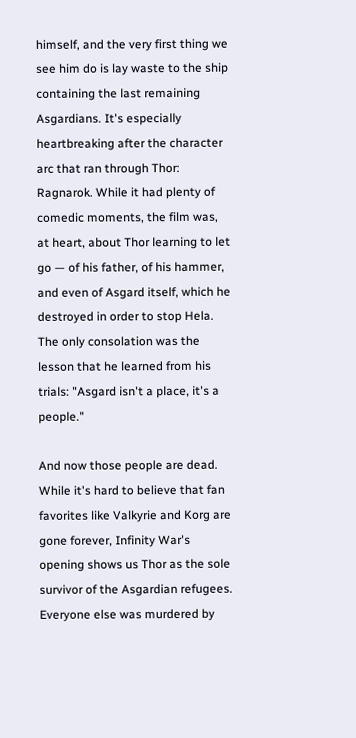himself, and the very first thing we see him do is lay waste to the ship containing the last remaining Asgardians. It's especially heartbreaking after the character arc that ran through Thor: Ragnarok. While it had plenty of comedic moments, the film was, at heart, about Thor learning to let go — of his father, of his hammer, and even of Asgard itself, which he destroyed in order to stop Hela. The only consolation was the lesson that he learned from his trials: "Asgard isn't a place, it's a people."

And now those people are dead. While it's hard to believe that fan favorites like Valkyrie and Korg are gone forever, Infinity War's opening shows us Thor as the sole survivor of the Asgardian refugees. Everyone else was murdered by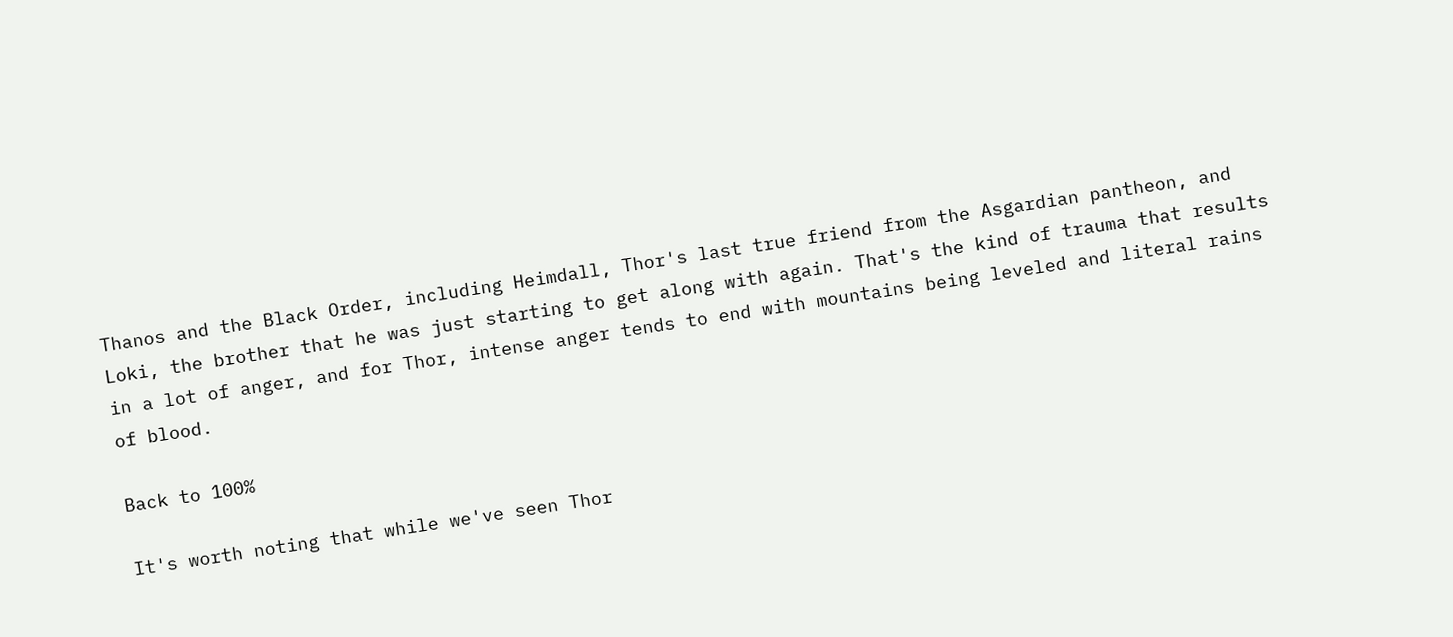Thanos and the Black Order, including Heimdall, Thor's last true friend from the Asgardian pantheon, and Loki, the brother that he was just starting to get along with again. That's the kind of trauma that results in a lot of anger, and for Thor, intense anger tends to end with mountains being leveled and literal rains of blood.

Back to 100%

It's worth noting that while we've seen Thor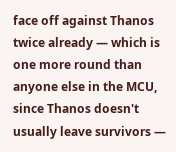face off against Thanos twice already — which is one more round than anyone else in the MCU, since Thanos doesn't usually leave survivors —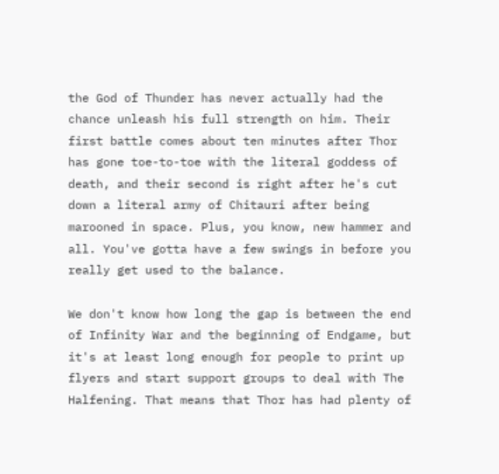the God of Thunder has never actually had the chance unleash his full strength on him. Their first battle comes about ten minutes after Thor has gone toe-to-toe with the literal goddess of death, and their second is right after he's cut down a literal army of Chitauri after being marooned in space. Plus, you know, new hammer and all. You've gotta have a few swings in before you really get used to the balance.

We don't know how long the gap is between the end of Infinity War and the beginning of Endgame, but it's at least long enough for people to print up flyers and start support groups to deal with The Halfening. That means that Thor has had plenty of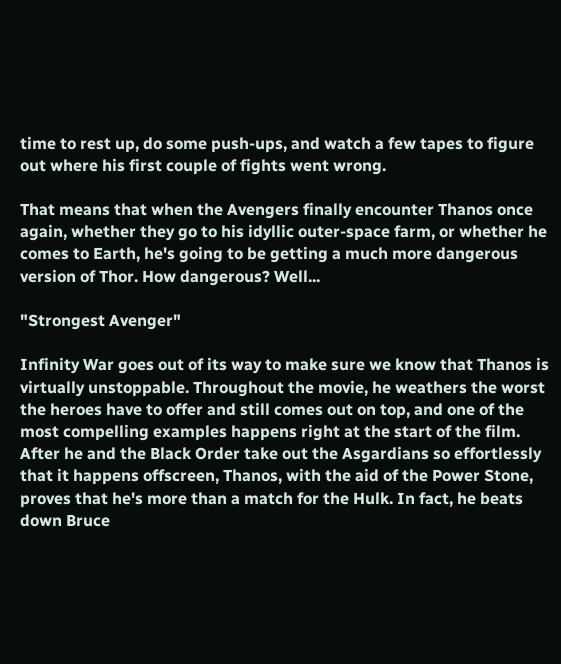time to rest up, do some push-ups, and watch a few tapes to figure out where his first couple of fights went wrong.

That means that when the Avengers finally encounter Thanos once again, whether they go to his idyllic outer-space farm, or whether he comes to Earth, he's going to be getting a much more dangerous version of Thor. How dangerous? Well...

"Strongest Avenger"

Infinity War goes out of its way to make sure we know that Thanos is virtually unstoppable. Throughout the movie, he weathers the worst the heroes have to offer and still comes out on top, and one of the most compelling examples happens right at the start of the film. After he and the Black Order take out the Asgardians so effortlessly that it happens offscreen, Thanos, with the aid of the Power Stone, proves that he's more than a match for the Hulk. In fact, he beats down Bruce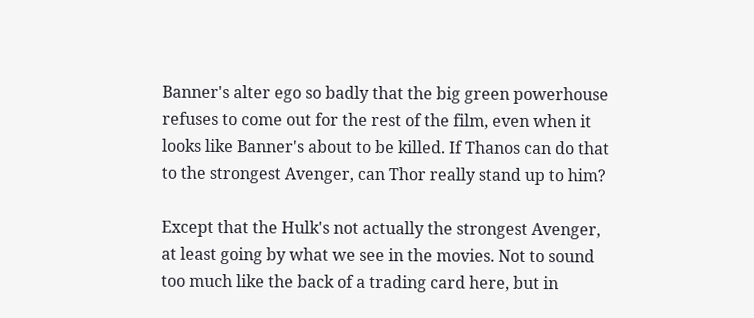Banner's alter ego so badly that the big green powerhouse refuses to come out for the rest of the film, even when it looks like Banner's about to be killed. If Thanos can do that to the strongest Avenger, can Thor really stand up to him?

Except that the Hulk's not actually the strongest Avenger, at least going by what we see in the movies. Not to sound too much like the back of a trading card here, but in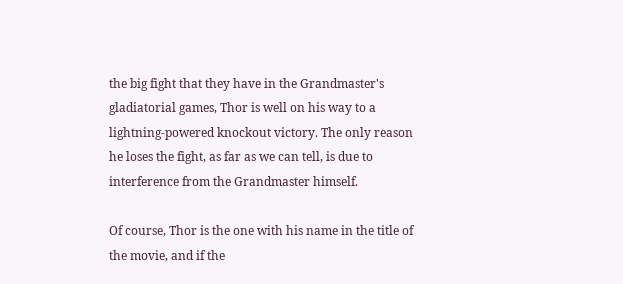the big fight that they have in the Grandmaster's gladiatorial games, Thor is well on his way to a lightning-powered knockout victory. The only reason he loses the fight, as far as we can tell, is due to interference from the Grandmaster himself.

Of course, Thor is the one with his name in the title of the movie, and if the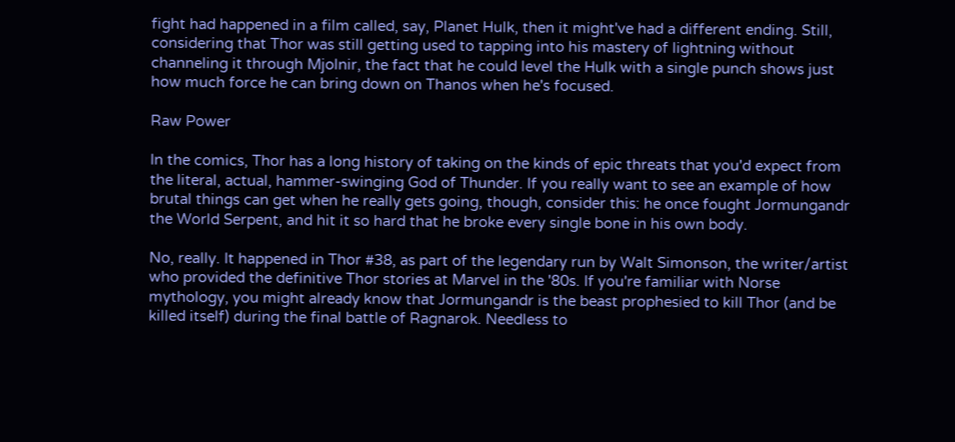fight had happened in a film called, say, Planet Hulk, then it might've had a different ending. Still, considering that Thor was still getting used to tapping into his mastery of lightning without channeling it through Mjolnir, the fact that he could level the Hulk with a single punch shows just how much force he can bring down on Thanos when he's focused.

Raw Power

In the comics, Thor has a long history of taking on the kinds of epic threats that you'd expect from the literal, actual, hammer-swinging God of Thunder. If you really want to see an example of how brutal things can get when he really gets going, though, consider this: he once fought Jormungandr the World Serpent, and hit it so hard that he broke every single bone in his own body.

No, really. It happened in Thor #38, as part of the legendary run by Walt Simonson, the writer/artist who provided the definitive Thor stories at Marvel in the '80s. If you're familiar with Norse mythology, you might already know that Jormungandr is the beast prophesied to kill Thor (and be killed itself) during the final battle of Ragnarok. Needless to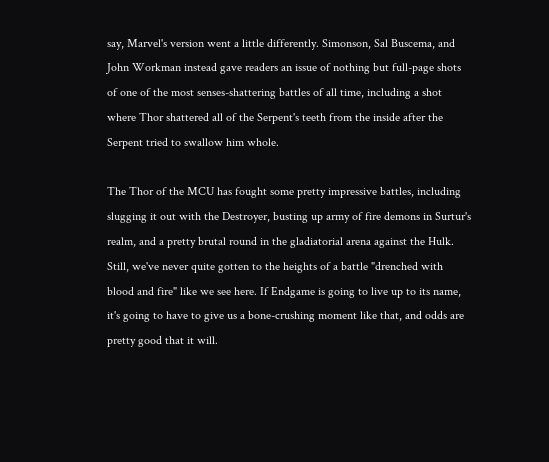say, Marvel's version went a little differently. Simonson, Sal Buscema, and John Workman instead gave readers an issue of nothing but full-page shots of one of the most senses-shattering battles of all time, including a shot where Thor shattered all of the Serpent's teeth from the inside after the Serpent tried to swallow him whole.

The Thor of the MCU has fought some pretty impressive battles, including slugging it out with the Destroyer, busting up army of fire demons in Surtur's realm, and a pretty brutal round in the gladiatorial arena against the Hulk. Still, we've never quite gotten to the heights of a battle "drenched with blood and fire" like we see here. If Endgame is going to live up to its name, it's going to have to give us a bone-crushing moment like that, and odds are pretty good that it will.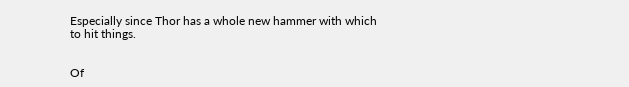Especially since Thor has a whole new hammer with which to hit things.


Of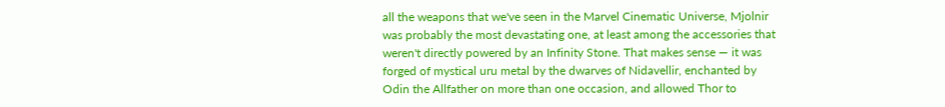all the weapons that we've seen in the Marvel Cinematic Universe, Mjolnir was probably the most devastating one, at least among the accessories that weren't directly powered by an Infinity Stone. That makes sense — it was forged of mystical uru metal by the dwarves of Nidavellir, enchanted by Odin the Allfather on more than one occasion, and allowed Thor to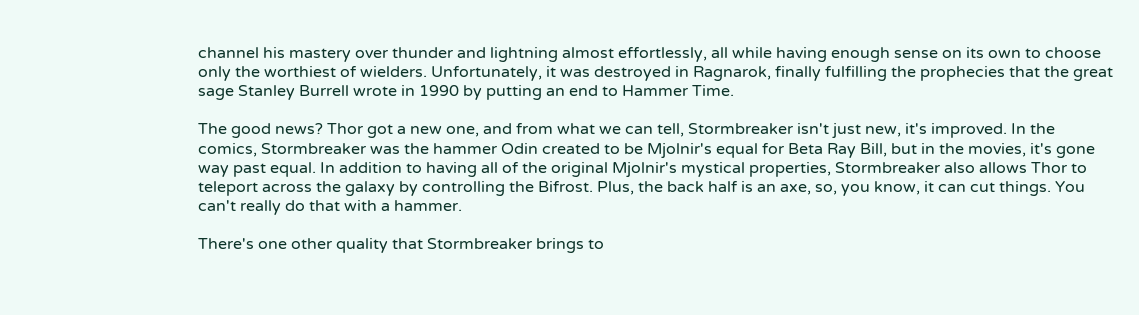channel his mastery over thunder and lightning almost effortlessly, all while having enough sense on its own to choose only the worthiest of wielders. Unfortunately, it was destroyed in Ragnarok, finally fulfilling the prophecies that the great sage Stanley Burrell wrote in 1990 by putting an end to Hammer Time.

The good news? Thor got a new one, and from what we can tell, Stormbreaker isn't just new, it's improved. In the comics, Stormbreaker was the hammer Odin created to be Mjolnir's equal for Beta Ray Bill, but in the movies, it's gone way past equal. In addition to having all of the original Mjolnir's mystical properties, Stormbreaker also allows Thor to teleport across the galaxy by controlling the Bifrost. Plus, the back half is an axe, so, you know, it can cut things. You can't really do that with a hammer.

There's one other quality that Stormbreaker brings to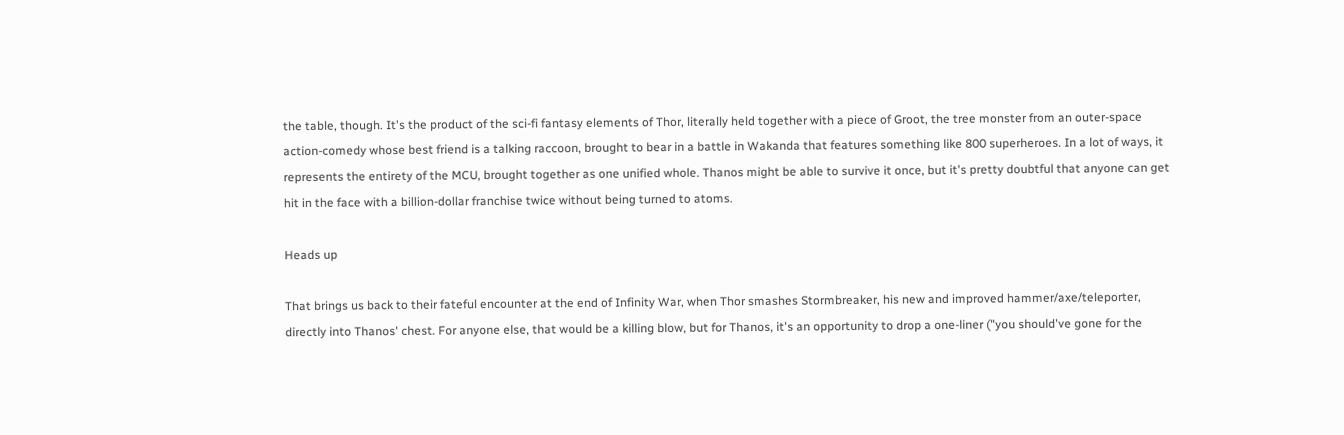the table, though. It's the product of the sci-fi fantasy elements of Thor, literally held together with a piece of Groot, the tree monster from an outer-space action-comedy whose best friend is a talking raccoon, brought to bear in a battle in Wakanda that features something like 800 superheroes. In a lot of ways, it represents the entirety of the MCU, brought together as one unified whole. Thanos might be able to survive it once, but it's pretty doubtful that anyone can get hit in the face with a billion-dollar franchise twice without being turned to atoms.

Heads up

That brings us back to their fateful encounter at the end of Infinity War, when Thor smashes Stormbreaker, his new and improved hammer/axe/teleporter, directly into Thanos' chest. For anyone else, that would be a killing blow, but for Thanos, it's an opportunity to drop a one-liner ("you should've gone for the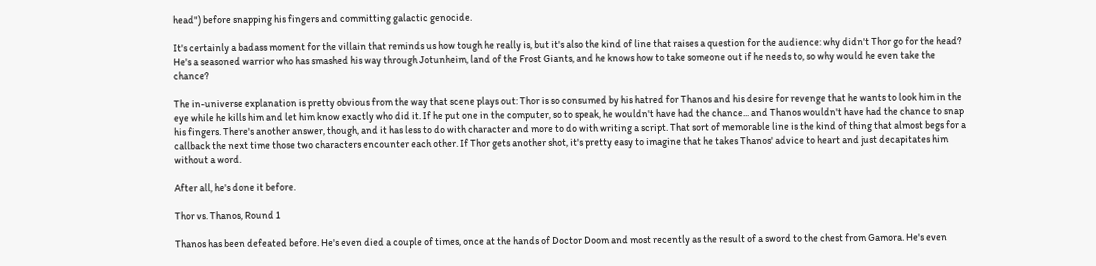head") before snapping his fingers and committing galactic genocide.

It's certainly a badass moment for the villain that reminds us how tough he really is, but it's also the kind of line that raises a question for the audience: why didn't Thor go for the head? He's a seasoned warrior who has smashed his way through Jotunheim, land of the Frost Giants, and he knows how to take someone out if he needs to, so why would he even take the chance?

The in-universe explanation is pretty obvious from the way that scene plays out: Thor is so consumed by his hatred for Thanos and his desire for revenge that he wants to look him in the eye while he kills him and let him know exactly who did it. If he put one in the computer, so to speak, he wouldn't have had the chance... and Thanos wouldn't have had the chance to snap his fingers. There's another answer, though, and it has less to do with character and more to do with writing a script. That sort of memorable line is the kind of thing that almost begs for a callback the next time those two characters encounter each other. If Thor gets another shot, it's pretty easy to imagine that he takes Thanos' advice to heart and just decapitates him without a word.

After all, he's done it before.

Thor vs. Thanos, Round 1

Thanos has been defeated before. He's even died a couple of times, once at the hands of Doctor Doom and most recently as the result of a sword to the chest from Gamora. He's even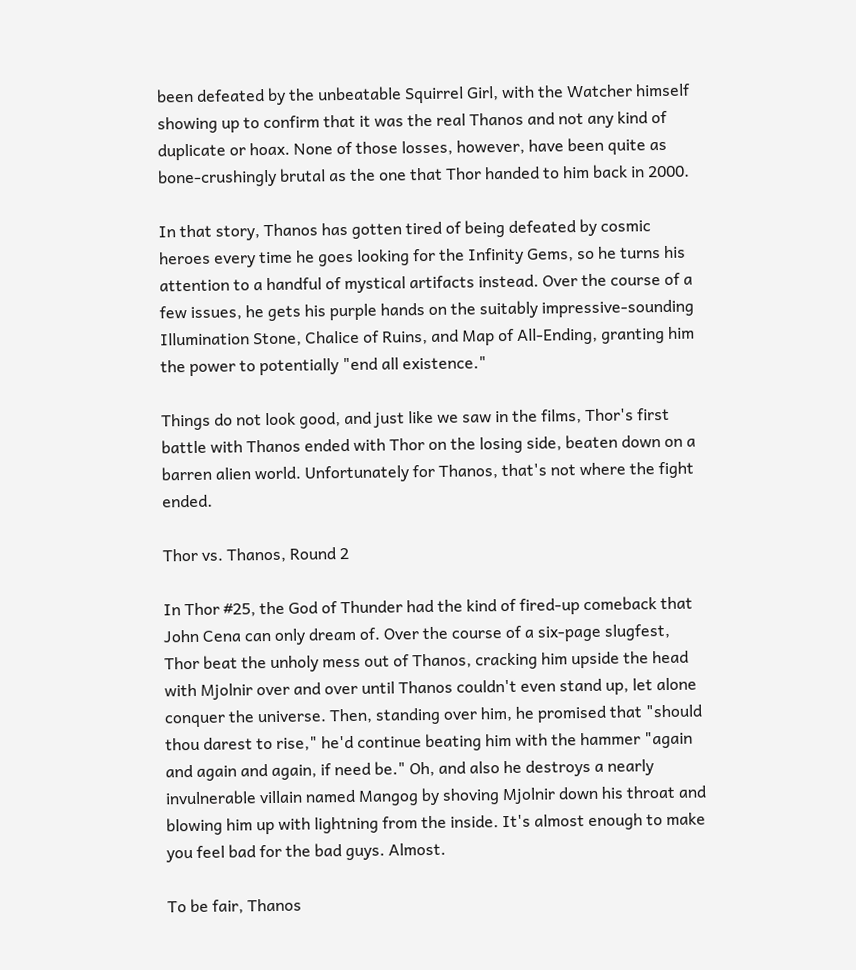been defeated by the unbeatable Squirrel Girl, with the Watcher himself showing up to confirm that it was the real Thanos and not any kind of duplicate or hoax. None of those losses, however, have been quite as bone-crushingly brutal as the one that Thor handed to him back in 2000.

In that story, Thanos has gotten tired of being defeated by cosmic heroes every time he goes looking for the Infinity Gems, so he turns his attention to a handful of mystical artifacts instead. Over the course of a few issues, he gets his purple hands on the suitably impressive-sounding Illumination Stone, Chalice of Ruins, and Map of All-Ending, granting him the power to potentially "end all existence."

Things do not look good, and just like we saw in the films, Thor's first battle with Thanos ended with Thor on the losing side, beaten down on a barren alien world. Unfortunately for Thanos, that's not where the fight ended.

Thor vs. Thanos, Round 2

In Thor #25, the God of Thunder had the kind of fired-up comeback that John Cena can only dream of. Over the course of a six-page slugfest, Thor beat the unholy mess out of Thanos, cracking him upside the head with Mjolnir over and over until Thanos couldn't even stand up, let alone conquer the universe. Then, standing over him, he promised that "should thou darest to rise," he'd continue beating him with the hammer "again and again and again, if need be." Oh, and also he destroys a nearly invulnerable villain named Mangog by shoving Mjolnir down his throat and blowing him up with lightning from the inside. It's almost enough to make you feel bad for the bad guys. Almost.

To be fair, Thanos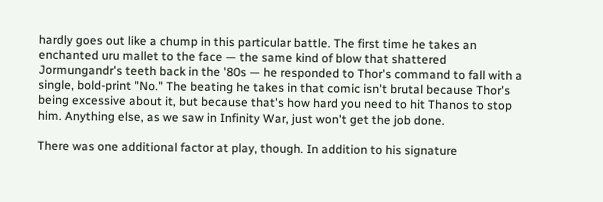hardly goes out like a chump in this particular battle. The first time he takes an enchanted uru mallet to the face — the same kind of blow that shattered Jormungandr's teeth back in the '80s — he responded to Thor's command to fall with a single, bold-print "No." The beating he takes in that comic isn't brutal because Thor's being excessive about it, but because that's how hard you need to hit Thanos to stop him. Anything else, as we saw in Infinity War, just won't get the job done.

There was one additional factor at play, though. In addition to his signature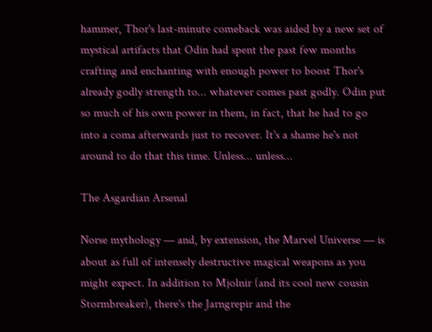hammer, Thor's last-minute comeback was aided by a new set of mystical artifacts that Odin had spent the past few months crafting and enchanting with enough power to boost Thor's already godly strength to... whatever comes past godly. Odin put so much of his own power in them, in fact, that he had to go into a coma afterwards just to recover. It's a shame he's not around to do that this time. Unless... unless...

The Asgardian Arsenal

Norse mythology — and, by extension, the Marvel Universe — is about as full of intensely destructive magical weapons as you might expect. In addition to Mjolnir (and its cool new cousin Stormbreaker), there's the Jarngrepir and the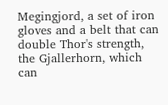Megingjord, a set of iron gloves and a belt that can double Thor's strength, the Gjallerhorn, which can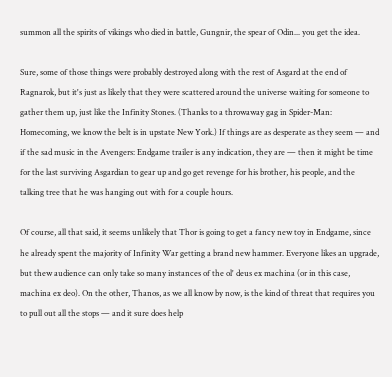summon all the spirits of vikings who died in battle, Gungnir, the spear of Odin... you get the idea.

Sure, some of those things were probably destroyed along with the rest of Asgard at the end of Ragnarok, but it's just as likely that they were scattered around the universe waiting for someone to gather them up, just like the Infinity Stones. (Thanks to a throwaway gag in Spider-Man: Homecoming, we know the belt is in upstate New York.) If things are as desperate as they seem — and if the sad music in the Avengers: Endgame trailer is any indication, they are — then it might be time for the last surviving Asgardian to gear up and go get revenge for his brother, his people, and the talking tree that he was hanging out with for a couple hours.

Of course, all that said, it seems unlikely that Thor is going to get a fancy new toy in Endgame, since he already spent the majority of Infinity War getting a brand new hammer. Everyone likes an upgrade, but thew audience can only take so many instances of the ol' deus ex machina (or in this case, machina ex deo). On the other, Thanos, as we all know by now, is the kind of threat that requires you to pull out all the stops — and it sure does help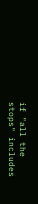if "all the stops" includes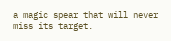a magic spear that will never miss its target.